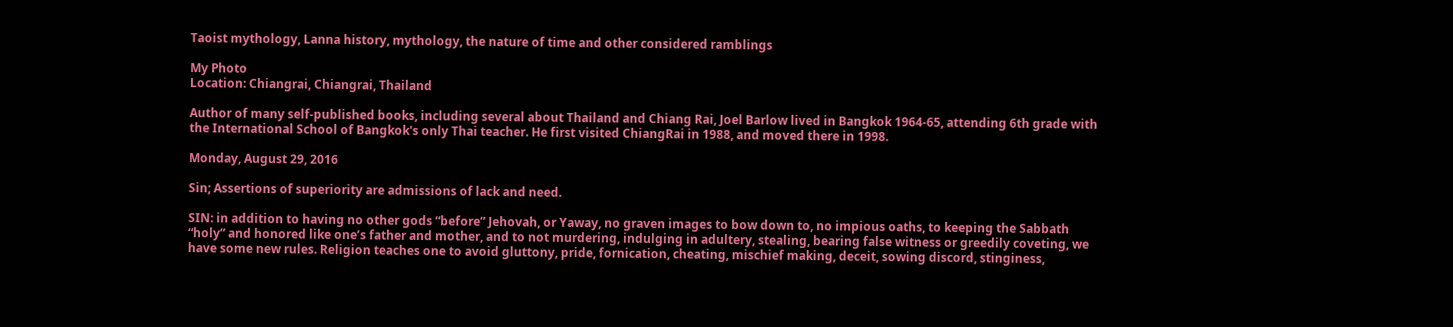Taoist mythology, Lanna history, mythology, the nature of time and other considered ramblings

My Photo
Location: Chiangrai, Chiangrai, Thailand

Author of many self-published books, including several about Thailand and Chiang Rai, Joel Barlow lived in Bangkok 1964-65, attending 6th grade with the International School of Bangkok's only Thai teacher. He first visited ChiangRai in 1988, and moved there in 1998.

Monday, August 29, 2016

Sin; Assertions of superiority are admissions of lack and need.

SIN: in addition to having no other gods “before” Jehovah, or Yaway, no graven images to bow down to, no impious oaths, to keeping the Sabbath “holy” and honored like one’s father and mother, and to not murdering, indulging in adultery, stealing, bearing false witness or greedily coveting, we have some new rules. Religion teaches one to avoid gluttony, pride, fornication, cheating, mischief making, deceit, sowing discord, stinginess,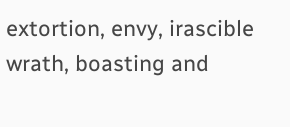extortion, envy, irascible wrath, boasting and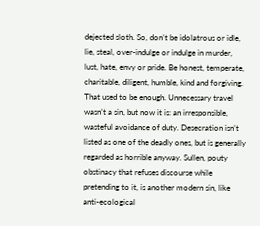dejected sloth. So, don’t be idolatrous or idle, lie, steal, over-indulge or indulge in murder, lust, hate, envy or pride. Be honest, temperate, charitable, diligent, humble, kind and forgiving.
That used to be enough. Unnecessary travel wasn’t a sin, but now it is: an irresponsible, wasteful avoidance of duty. Desecration isn’t listed as one of the deadly ones, but is generally regarded as horrible anyway. Sullen, pouty obstinacy that refuses discourse while pretending to it, is another modern sin, like anti-ecological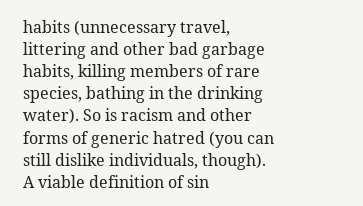habits (unnecessary travel, littering and other bad garbage habits, killing members of rare species, bathing in the drinking water). So is racism and other forms of generic hatred (you can still dislike individuals, though).
A viable definition of sin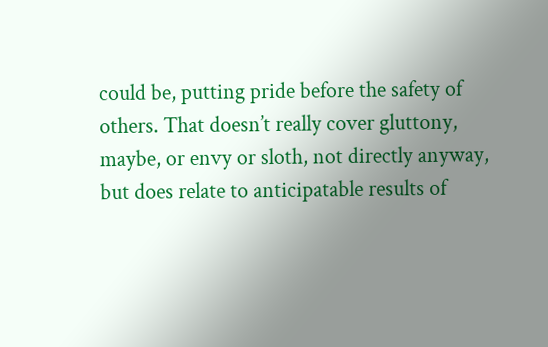could be, putting pride before the safety of others. That doesn’t really cover gluttony, maybe, or envy or sloth, not directly anyway, but does relate to anticipatable results of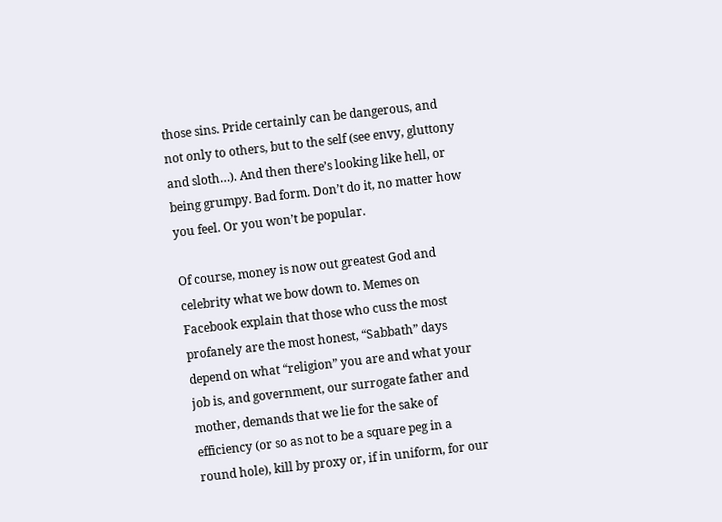those sins. Pride certainly can be dangerous, and not only to others, but to the self (see envy, gluttony and sloth…). And then there’s looking like hell, or being grumpy. Bad form. Don’t do it, no matter how you feel. Or you won’t be popular.

Of course, money is now out greatest God and celebrity what we bow down to. Memes on Facebook explain that those who cuss the most profanely are the most honest, “Sabbath” days depend on what “religion” you are and what your job is, and government, our surrogate father and mother, demands that we lie for the sake of efficiency (or so as not to be a square peg in a round hole), kill by proxy or, if in uniform, for our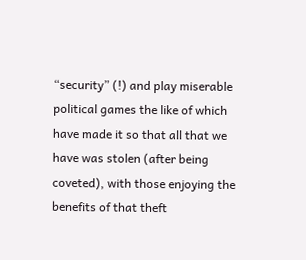“security” (!) and play miserable political games the like of which have made it so that all that we have was stolen (after being coveted), with those enjoying the benefits of that theft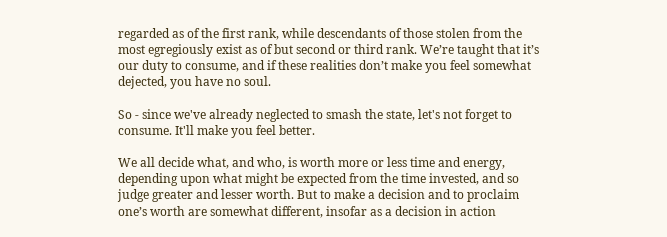regarded as of the first rank, while descendants of those stolen from the most egregiously exist as of but second or third rank. We’re taught that it’s our duty to consume, and if these realities don’t make you feel somewhat dejected, you have no soul.

So - since we've already neglected to smash the state, let's not forget to consume. It'll make you feel better.

We all decide what, and who, is worth more or less time and energy, depending upon what might be expected from the time invested, and so judge greater and lesser worth. But to make a decision and to proclaim one’s worth are somewhat different, insofar as a decision in action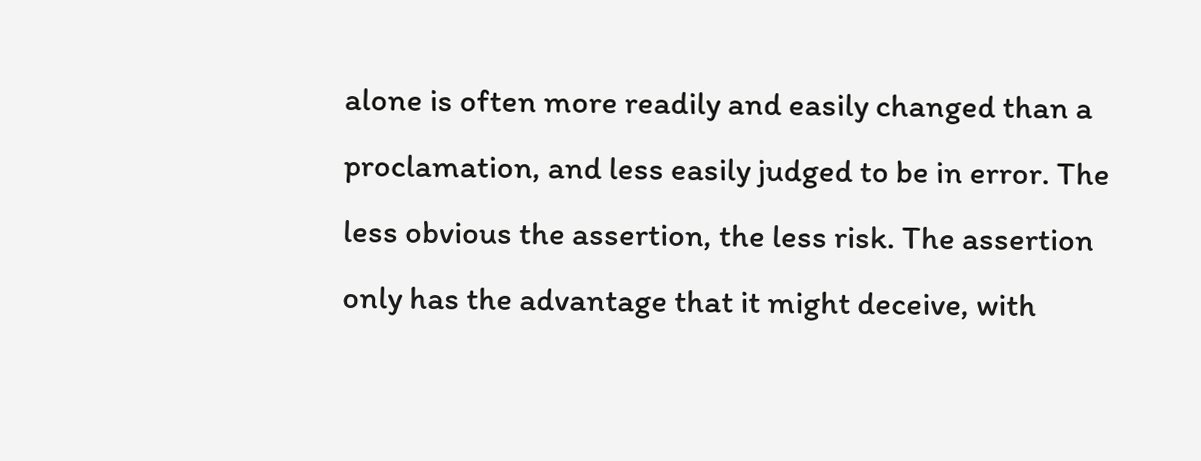alone is often more readily and easily changed than a proclamation, and less easily judged to be in error. The less obvious the assertion, the less risk. The assertion only has the advantage that it might deceive, with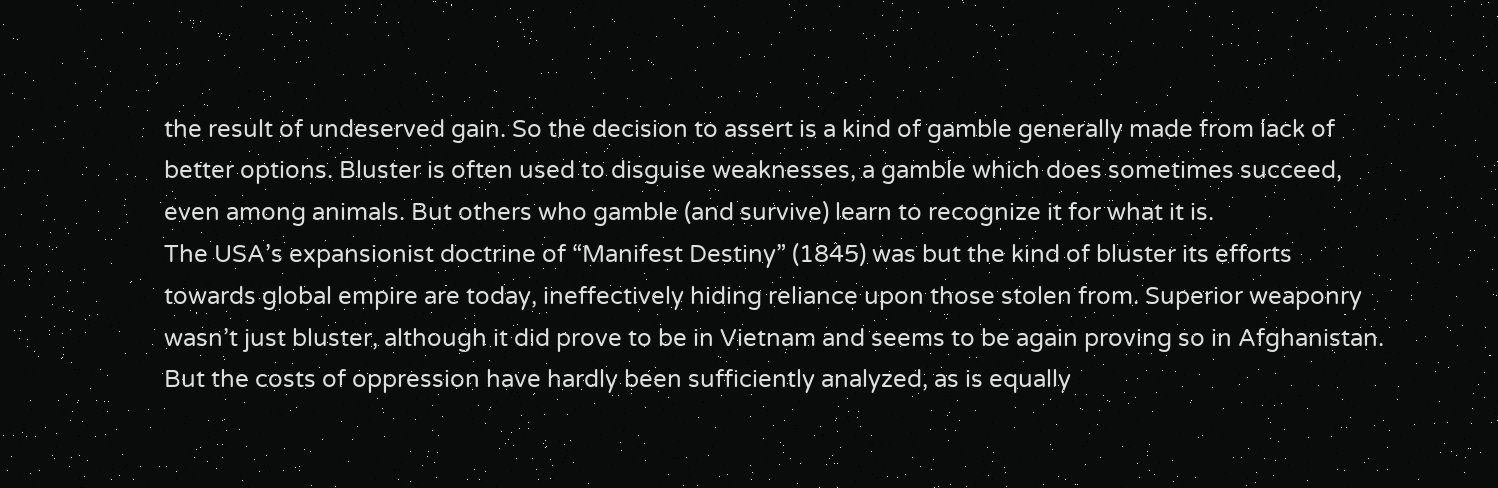the result of undeserved gain. So the decision to assert is a kind of gamble generally made from lack of better options. Bluster is often used to disguise weaknesses, a gamble which does sometimes succeed, even among animals. But others who gamble (and survive) learn to recognize it for what it is.
The USA’s expansionist doctrine of “Manifest Destiny” (1845) was but the kind of bluster its efforts towards global empire are today, ineffectively hiding reliance upon those stolen from. Superior weaponry wasn’t just bluster, although it did prove to be in Vietnam and seems to be again proving so in Afghanistan. But the costs of oppression have hardly been sufficiently analyzed, as is equally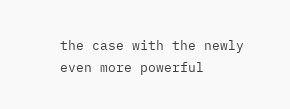the case with the newly even more powerful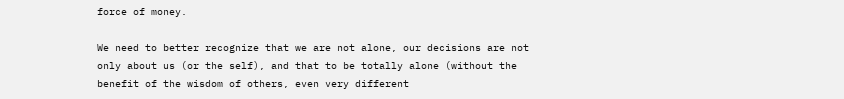force of money.

We need to better recognize that we are not alone, our decisions are not only about us (or the self), and that to be totally alone (without the benefit of the wisdom of others, even very different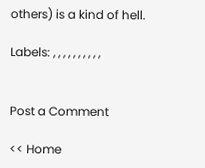others) is a kind of hell.

Labels: , , , , , , , , , ,


Post a Comment

<< Home